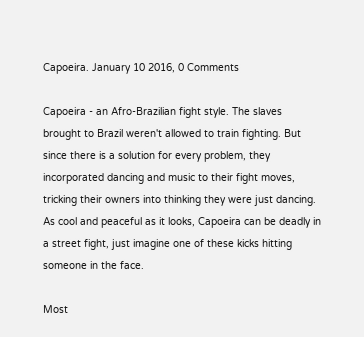Capoeira. January 10 2016, 0 Comments

Capoeira - an Afro-Brazilian fight style. The slaves brought to Brazil weren't allowed to train fighting. But since there is a solution for every problem, they incorporated dancing and music to their fight moves, tricking their owners into thinking they were just dancing. As cool and peaceful as it looks, Capoeira can be deadly in a street fight, just imagine one of these kicks hitting someone in the face.

Most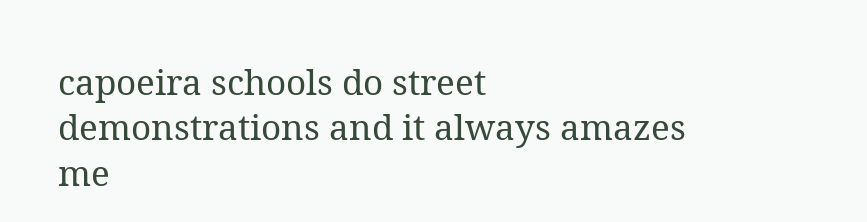capoeira schools do street demonstrations and it always amazes me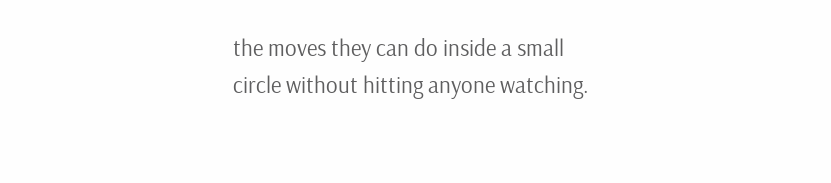the moves they can do inside a small circle without hitting anyone watching.